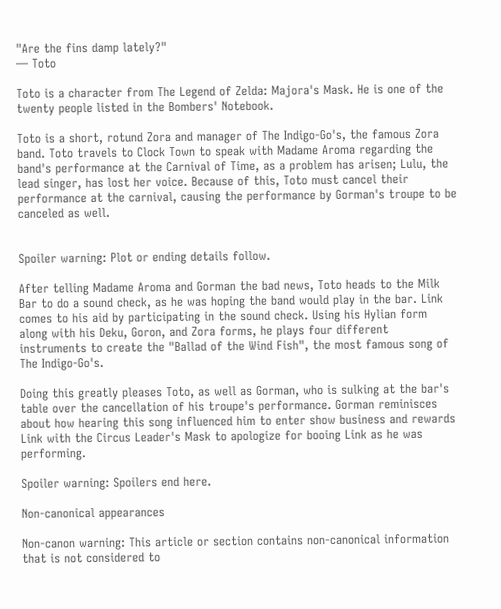"Are the fins damp lately?"
— Toto

Toto is a character from The Legend of Zelda: Majora's Mask. He is one of the twenty people listed in the Bombers' Notebook.

Toto is a short, rotund Zora and manager of The Indigo-Go's, the famous Zora band. Toto travels to Clock Town to speak with Madame Aroma regarding the band's performance at the Carnival of Time, as a problem has arisen; Lulu, the lead singer, has lost her voice. Because of this, Toto must cancel their performance at the carnival, causing the performance by Gorman's troupe to be canceled as well.


Spoiler warning: Plot or ending details follow.

After telling Madame Aroma and Gorman the bad news, Toto heads to the Milk Bar to do a sound check, as he was hoping the band would play in the bar. Link comes to his aid by participating in the sound check. Using his Hylian form along with his Deku, Goron, and Zora forms, he plays four different instruments to create the "Ballad of the Wind Fish", the most famous song of The Indigo-Go's.

Doing this greatly pleases Toto, as well as Gorman, who is sulking at the bar's table over the cancellation of his troupe's performance. Gorman reminisces about how hearing this song influenced him to enter show business and rewards Link with the Circus Leader's Mask to apologize for booing Link as he was performing.

Spoiler warning: Spoilers end here.

Non-canonical appearances

Non-canon warning: This article or section contains non-canonical information that is not considered to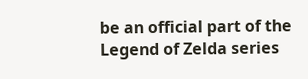be an official part of the Legend of Zelda series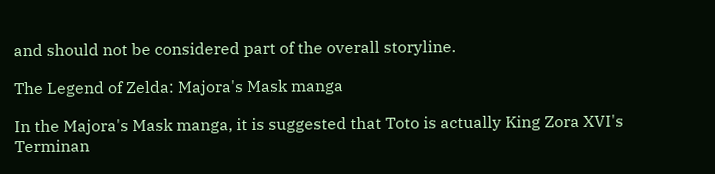and should not be considered part of the overall storyline.

The Legend of Zelda: Majora's Mask manga

In the Majora's Mask manga, it is suggested that Toto is actually King Zora XVI's Terminan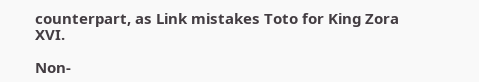counterpart, as Link mistakes Toto for King Zora XVI.

Non-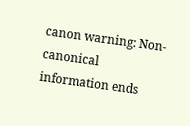canon warning: Non-canonical information ends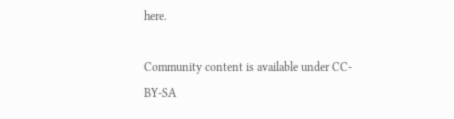here.

Community content is available under CC-BY-SA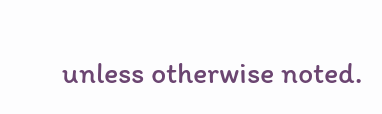unless otherwise noted.